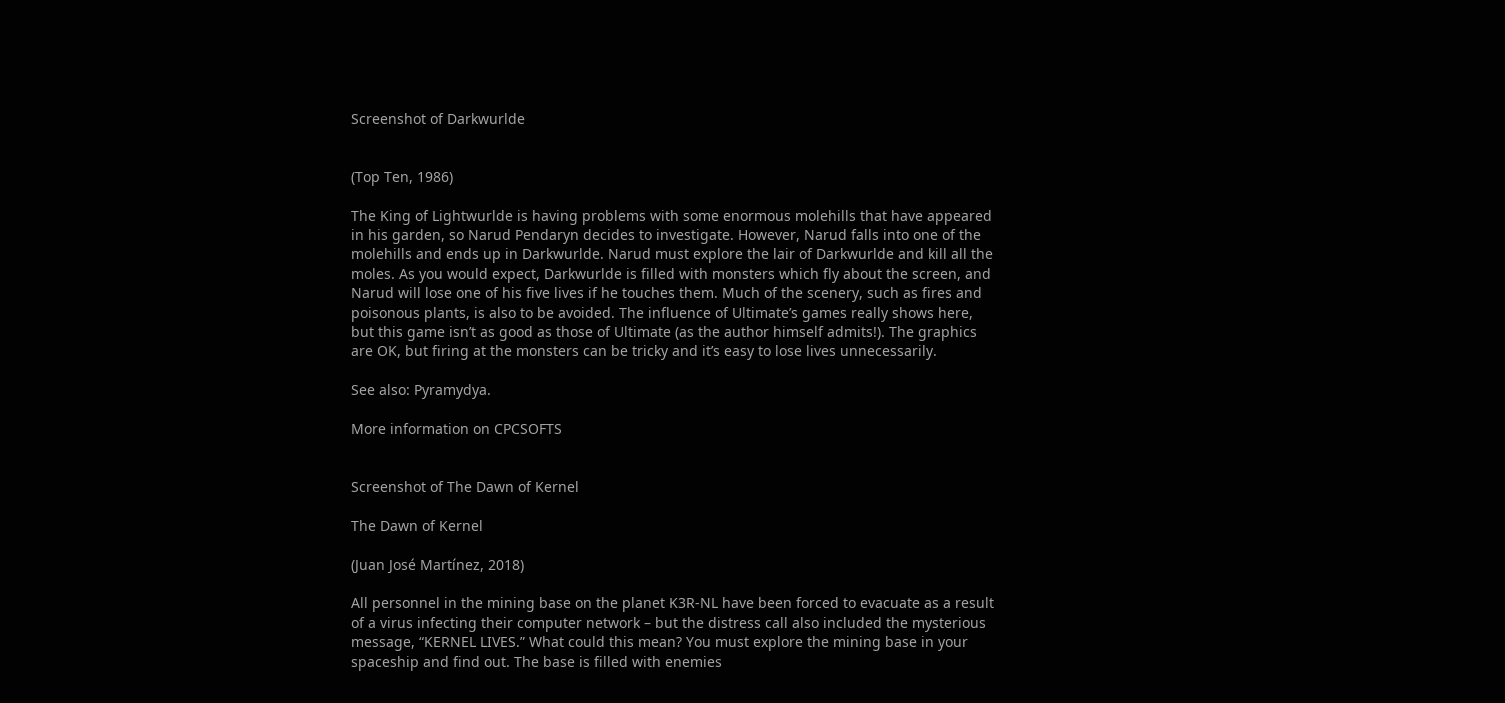Screenshot of Darkwurlde


(Top Ten, 1986)

The King of Lightwurlde is having problems with some enormous molehills that have appeared in his garden, so Narud Pendaryn decides to investigate. However, Narud falls into one of the molehills and ends up in Darkwurlde. Narud must explore the lair of Darkwurlde and kill all the moles. As you would expect, Darkwurlde is filled with monsters which fly about the screen, and Narud will lose one of his five lives if he touches them. Much of the scenery, such as fires and poisonous plants, is also to be avoided. The influence of Ultimate’s games really shows here, but this game isn’t as good as those of Ultimate (as the author himself admits!). The graphics are OK, but firing at the monsters can be tricky and it’s easy to lose lives unnecessarily.

See also: Pyramydya.

More information on CPCSOFTS


Screenshot of The Dawn of Kernel

The Dawn of Kernel

(Juan José Martínez, 2018)

All personnel in the mining base on the planet K3R-NL have been forced to evacuate as a result of a virus infecting their computer network – but the distress call also included the mysterious message, “KERNEL LIVES.” What could this mean? You must explore the mining base in your spaceship and find out. The base is filled with enemies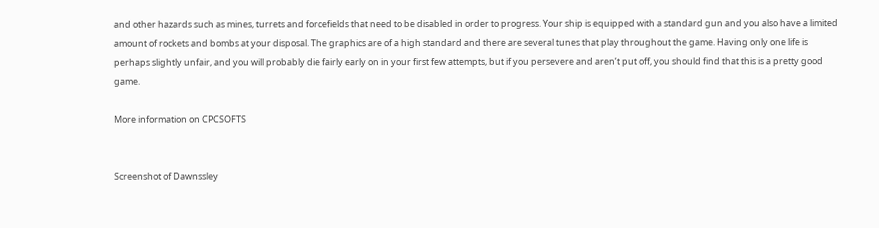and other hazards such as mines, turrets and forcefields that need to be disabled in order to progress. Your ship is equipped with a standard gun and you also have a limited amount of rockets and bombs at your disposal. The graphics are of a high standard and there are several tunes that play throughout the game. Having only one life is perhaps slightly unfair, and you will probably die fairly early on in your first few attempts, but if you persevere and aren’t put off, you should find that this is a pretty good game.

More information on CPCSOFTS


Screenshot of Dawnssley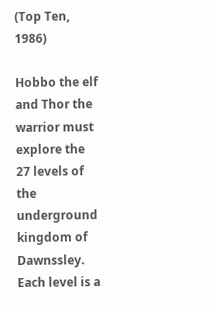(Top Ten, 1986)

Hobbo the elf and Thor the warrior must explore the 27 levels of the underground kingdom of Dawnssley. Each level is a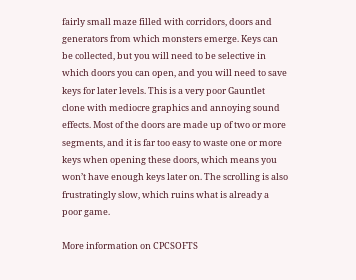fairly small maze filled with corridors, doors and generators from which monsters emerge. Keys can be collected, but you will need to be selective in which doors you can open, and you will need to save keys for later levels. This is a very poor Gauntlet clone with mediocre graphics and annoying sound effects. Most of the doors are made up of two or more segments, and it is far too easy to waste one or more keys when opening these doors, which means you won’t have enough keys later on. The scrolling is also frustratingly slow, which ruins what is already a poor game.

More information on CPCSOFTS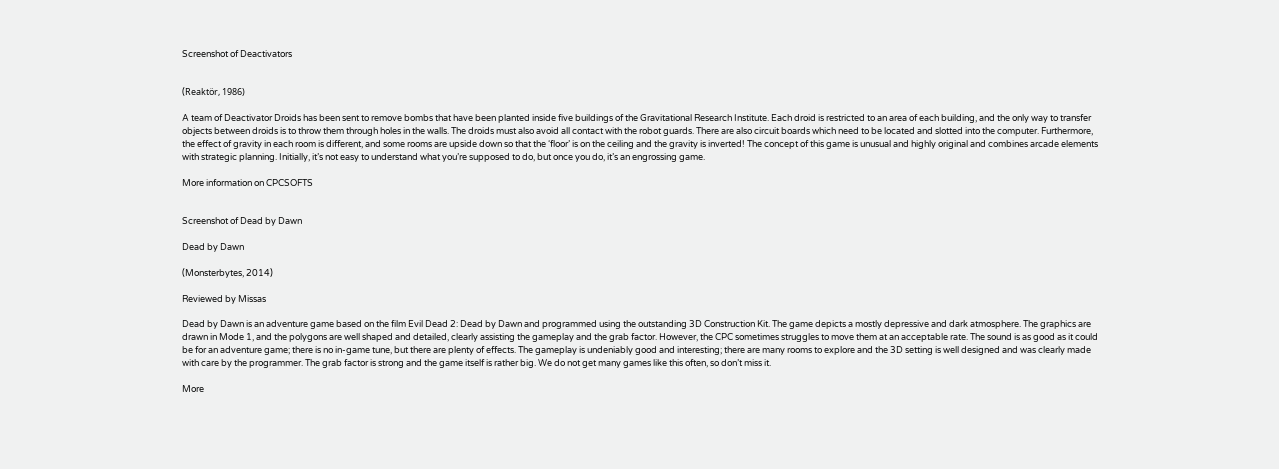Screenshot of Deactivators


(Reaktör, 1986)

A team of Deactivator Droids has been sent to remove bombs that have been planted inside five buildings of the Gravitational Research Institute. Each droid is restricted to an area of each building, and the only way to transfer objects between droids is to throw them through holes in the walls. The droids must also avoid all contact with the robot guards. There are also circuit boards which need to be located and slotted into the computer. Furthermore, the effect of gravity in each room is different, and some rooms are upside down so that the ‘floor’ is on the ceiling and the gravity is inverted! The concept of this game is unusual and highly original and combines arcade elements with strategic planning. Initially, it’s not easy to understand what you’re supposed to do, but once you do, it’s an engrossing game.

More information on CPCSOFTS


Screenshot of Dead by Dawn

Dead by Dawn

(Monsterbytes, 2014)

Reviewed by Missas

Dead by Dawn is an adventure game based on the film Evil Dead 2: Dead by Dawn and programmed using the outstanding 3D Construction Kit. The game depicts a mostly depressive and dark atmosphere. The graphics are drawn in Mode 1, and the polygons are well shaped and detailed, clearly assisting the gameplay and the grab factor. However, the CPC sometimes struggles to move them at an acceptable rate. The sound is as good as it could be for an adventure game; there is no in-game tune, but there are plenty of effects. The gameplay is undeniably good and interesting; there are many rooms to explore and the 3D setting is well designed and was clearly made with care by the programmer. The grab factor is strong and the game itself is rather big. We do not get many games like this often, so don’t miss it.

More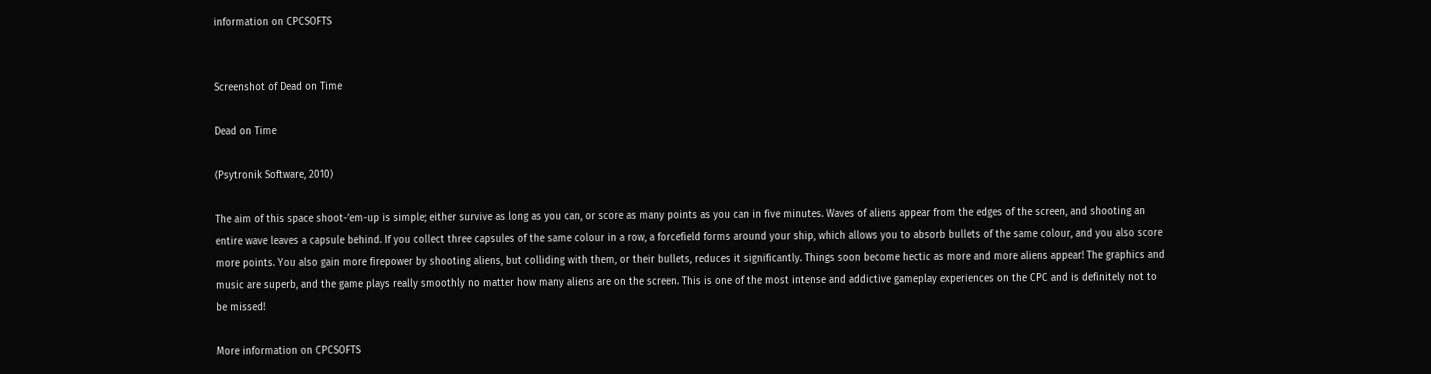information on CPCSOFTS


Screenshot of Dead on Time

Dead on Time

(Psytronik Software, 2010)

The aim of this space shoot-’em-up is simple; either survive as long as you can, or score as many points as you can in five minutes. Waves of aliens appear from the edges of the screen, and shooting an entire wave leaves a capsule behind. If you collect three capsules of the same colour in a row, a forcefield forms around your ship, which allows you to absorb bullets of the same colour, and you also score more points. You also gain more firepower by shooting aliens, but colliding with them, or their bullets, reduces it significantly. Things soon become hectic as more and more aliens appear! The graphics and music are superb, and the game plays really smoothly no matter how many aliens are on the screen. This is one of the most intense and addictive gameplay experiences on the CPC and is definitely not to be missed!

More information on CPCSOFTS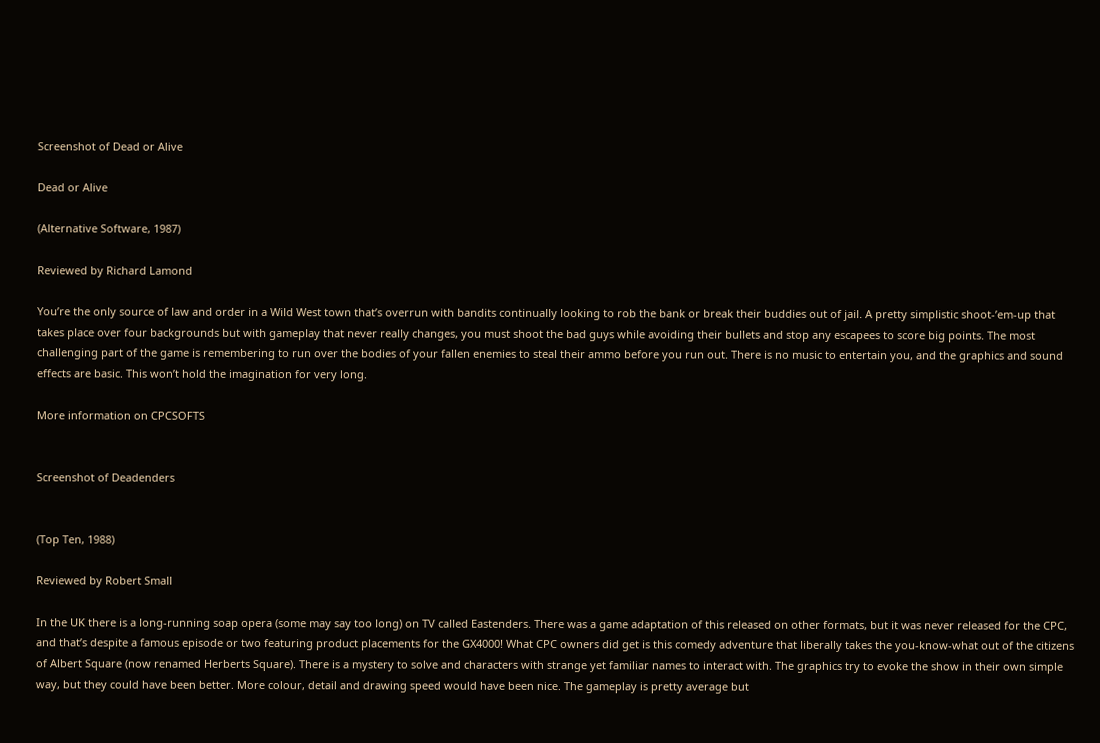Screenshot of Dead or Alive

Dead or Alive

(Alternative Software, 1987)

Reviewed by Richard Lamond

You’re the only source of law and order in a Wild West town that’s overrun with bandits continually looking to rob the bank or break their buddies out of jail. A pretty simplistic shoot-’em-up that takes place over four backgrounds but with gameplay that never really changes, you must shoot the bad guys while avoiding their bullets and stop any escapees to score big points. The most challenging part of the game is remembering to run over the bodies of your fallen enemies to steal their ammo before you run out. There is no music to entertain you, and the graphics and sound effects are basic. This won’t hold the imagination for very long.

More information on CPCSOFTS


Screenshot of Deadenders


(Top Ten, 1988)

Reviewed by Robert Small

In the UK there is a long-running soap opera (some may say too long) on TV called Eastenders. There was a game adaptation of this released on other formats, but it was never released for the CPC, and that’s despite a famous episode or two featuring product placements for the GX4000! What CPC owners did get is this comedy adventure that liberally takes the you-know-what out of the citizens of Albert Square (now renamed Herberts Square). There is a mystery to solve and characters with strange yet familiar names to interact with. The graphics try to evoke the show in their own simple way, but they could have been better. More colour, detail and drawing speed would have been nice. The gameplay is pretty average but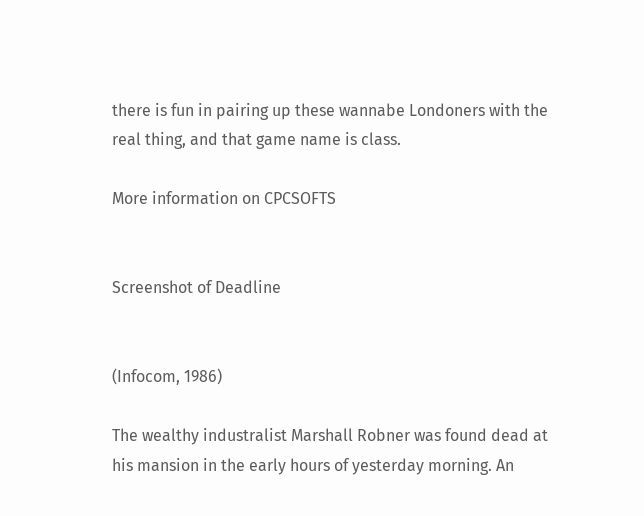there is fun in pairing up these wannabe Londoners with the real thing, and that game name is class.

More information on CPCSOFTS


Screenshot of Deadline


(Infocom, 1986)

The wealthy industralist Marshall Robner was found dead at his mansion in the early hours of yesterday morning. An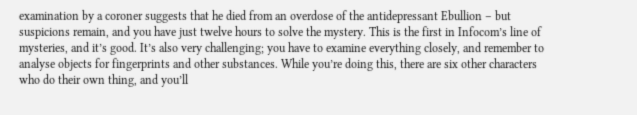examination by a coroner suggests that he died from an overdose of the antidepressant Ebullion – but suspicions remain, and you have just twelve hours to solve the mystery. This is the first in Infocom’s line of mysteries, and it’s good. It’s also very challenging; you have to examine everything closely, and remember to analyse objects for fingerprints and other substances. While you’re doing this, there are six other characters who do their own thing, and you’ll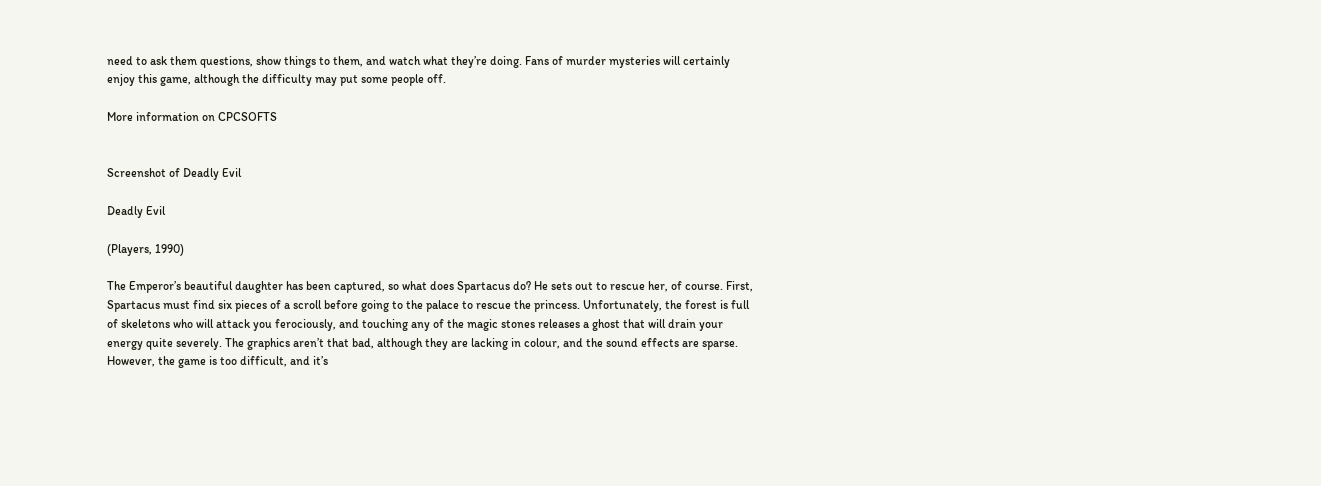need to ask them questions, show things to them, and watch what they’re doing. Fans of murder mysteries will certainly enjoy this game, although the difficulty may put some people off.

More information on CPCSOFTS


Screenshot of Deadly Evil

Deadly Evil

(Players, 1990)

The Emperor’s beautiful daughter has been captured, so what does Spartacus do? He sets out to rescue her, of course. First, Spartacus must find six pieces of a scroll before going to the palace to rescue the princess. Unfortunately, the forest is full of skeletons who will attack you ferociously, and touching any of the magic stones releases a ghost that will drain your energy quite severely. The graphics aren’t that bad, although they are lacking in colour, and the sound effects are sparse. However, the game is too difficult, and it’s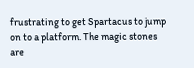frustrating to get Spartacus to jump on to a platform. The magic stones are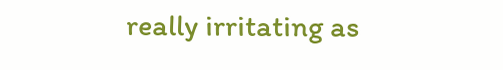really irritating as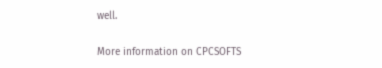well.

More information on CPCSOFTS